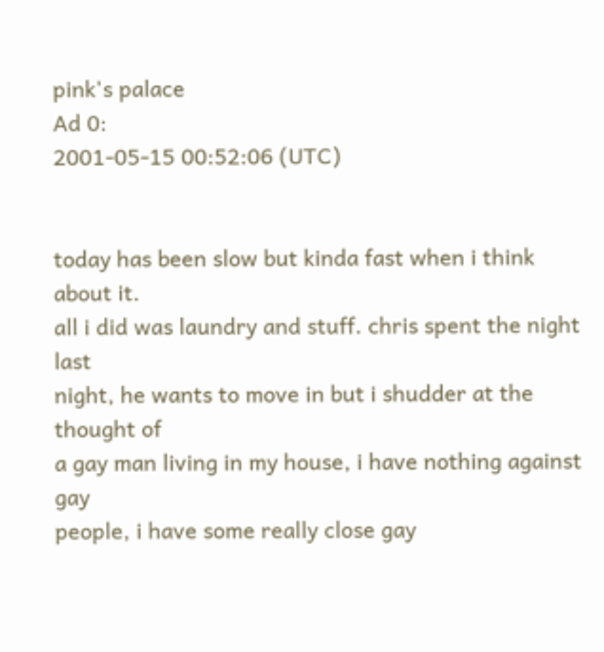pink's palace
Ad 0:
2001-05-15 00:52:06 (UTC)


today has been slow but kinda fast when i think about it.
all i did was laundry and stuff. chris spent the night last
night, he wants to move in but i shudder at the thought of
a gay man living in my house, i have nothing against gay
people, i have some really close gay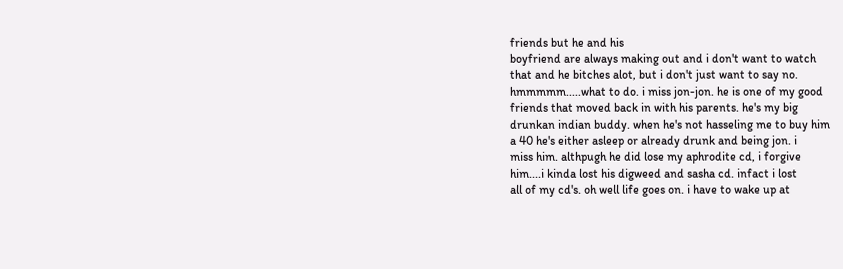friends but he and his
boyfriend are always making out and i don't want to watch
that and he bitches alot, but i don't just want to say no.
hmmmmm.....what to do. i miss jon-jon. he is one of my good
friends that moved back in with his parents. he's my big
drunkan indian buddy. when he's not hasseling me to buy him
a 40 he's either asleep or already drunk and being jon. i
miss him. althpugh he did lose my aphrodite cd, i forgive
him....i kinda lost his digweed and sasha cd. infact i lost
all of my cd's. oh well life goes on. i have to wake up at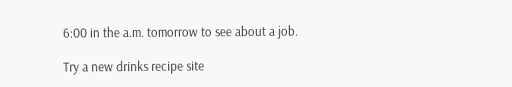6:00 in the a.m. tomorrow to see about a job.

Try a new drinks recipe site